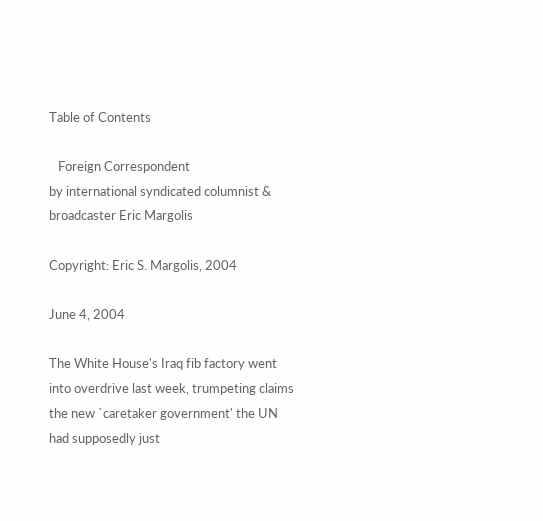Table of Contents

   Foreign Correspondent
by international syndicated columnist & broadcaster Eric Margolis

Copyright: Eric S. Margolis, 2004

June 4, 2004

The White House's Iraq fib factory went into overdrive last week, trumpeting claims the new `caretaker government' the UN had supposedly just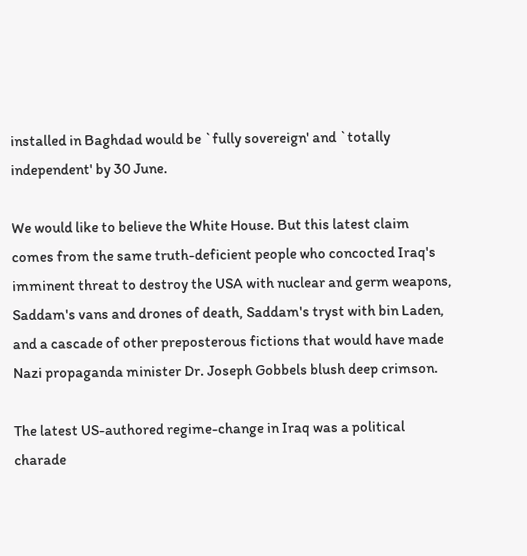installed in Baghdad would be `fully sovereign' and `totally independent' by 30 June.

We would like to believe the White House. But this latest claim comes from the same truth-deficient people who concocted Iraq's imminent threat to destroy the USA with nuclear and germ weapons, Saddam's vans and drones of death, Saddam's tryst with bin Laden, and a cascade of other preposterous fictions that would have made Nazi propaganda minister Dr. Joseph Gobbels blush deep crimson.

The latest US-authored regime-change in Iraq was a political charade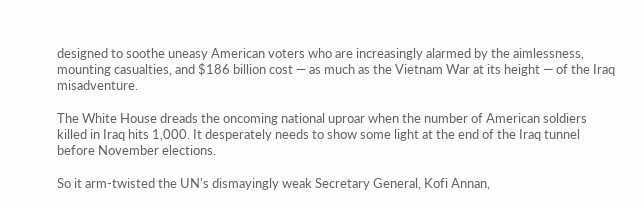designed to soothe uneasy American voters who are increasingly alarmed by the aimlessness, mounting casualties, and $186 billion cost — as much as the Vietnam War at its height — of the Iraq misadventure.

The White House dreads the oncoming national uproar when the number of American soldiers killed in Iraq hits 1,000. It desperately needs to show some light at the end of the Iraq tunnel before November elections.

So it arm-twisted the UN's dismayingly weak Secretary General, Kofi Annan,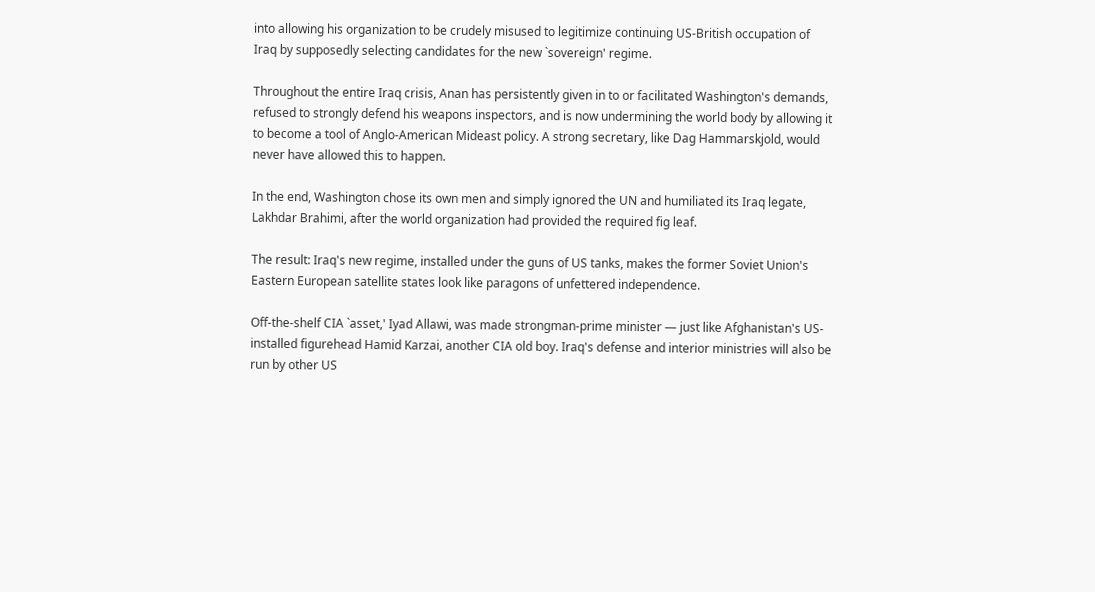into allowing his organization to be crudely misused to legitimize continuing US-British occupation of Iraq by supposedly selecting candidates for the new `sovereign' regime.

Throughout the entire Iraq crisis, Anan has persistently given in to or facilitated Washington's demands, refused to strongly defend his weapons inspectors, and is now undermining the world body by allowing it to become a tool of Anglo-American Mideast policy. A strong secretary, like Dag Hammarskjold, would never have allowed this to happen.

In the end, Washington chose its own men and simply ignored the UN and humiliated its Iraq legate, Lakhdar Brahimi, after the world organization had provided the required fig leaf.

The result: Iraq's new regime, installed under the guns of US tanks, makes the former Soviet Union's Eastern European satellite states look like paragons of unfettered independence.

Off-the-shelf CIA `asset,' Iyad Allawi, was made strongman-prime minister — just like Afghanistan's US-installed figurehead Hamid Karzai, another CIA old boy. Iraq's defense and interior ministries will also be run by other US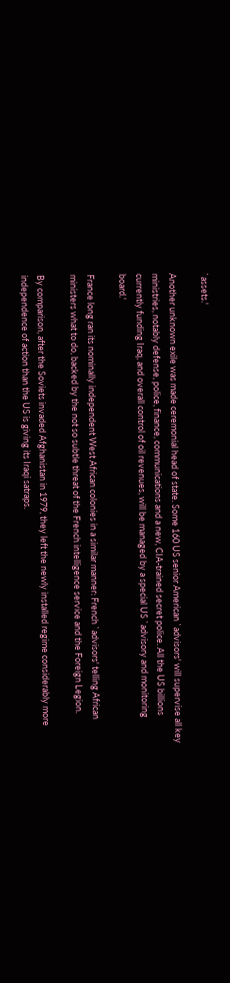`assets.'

Another unknown exile was made ceremonial head of state. Some 160 US senior American `advisors' will supervise all key ministries, notably defense, police, finance, communications and a new, CIA-trained secret police. All the US billions currently funding Iraq, and overall control of oil revenues, will be managed by a special US `advisory and monitoring board.'

France long ran its nominally independent West African colonies in a similar manner: French `advisors' telling African ministers what to do, backed by the not so subtle threat of the French intelligence service and the Foreign Legion.

By comparison, after the Soviets invaded Afghanistan in 1979, they left the newly installed regime considerably more independence of action than the US is giving its Iraqi satraps.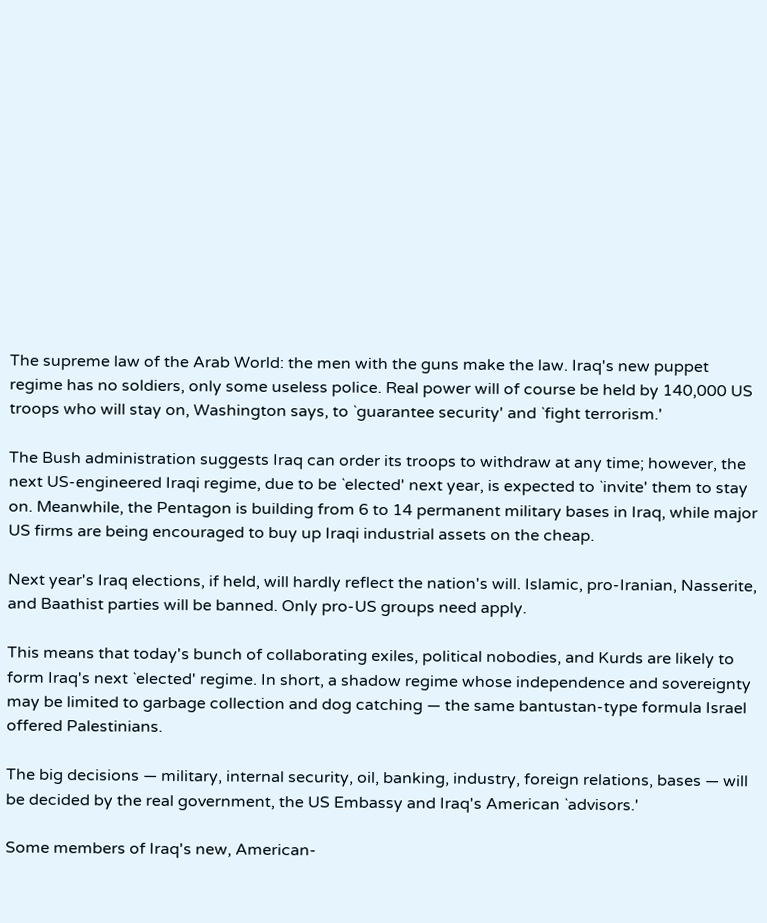The supreme law of the Arab World: the men with the guns make the law. Iraq's new puppet regime has no soldiers, only some useless police. Real power will of course be held by 140,000 US troops who will stay on, Washington says, to `guarantee security' and `fight terrorism.'

The Bush administration suggests Iraq can order its troops to withdraw at any time; however, the next US-engineered Iraqi regime, due to be `elected' next year, is expected to `invite' them to stay on. Meanwhile, the Pentagon is building from 6 to 14 permanent military bases in Iraq, while major US firms are being encouraged to buy up Iraqi industrial assets on the cheap.

Next year's Iraq elections, if held, will hardly reflect the nation's will. Islamic, pro-Iranian, Nasserite, and Baathist parties will be banned. Only pro-US groups need apply.

This means that today's bunch of collaborating exiles, political nobodies, and Kurds are likely to form Iraq's next `elected' regime. In short, a shadow regime whose independence and sovereignty may be limited to garbage collection and dog catching — the same bantustan-type formula Israel offered Palestinians.

The big decisions — military, internal security, oil, banking, industry, foreign relations, bases — will be decided by the real government, the US Embassy and Iraq's American `advisors.'

Some members of Iraq's new, American-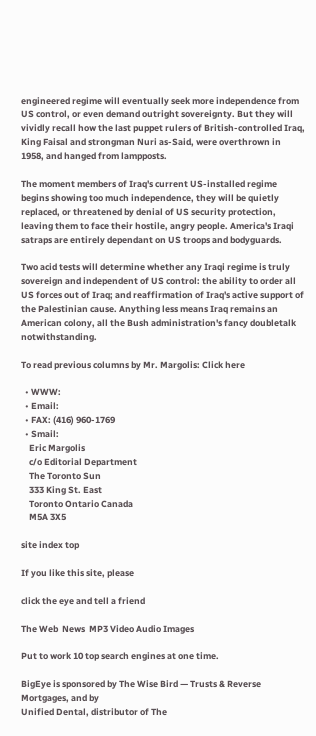engineered regime will eventually seek more independence from US control, or even demand outright sovereignty. But they will vividly recall how the last puppet rulers of British-controlled Iraq, King Faisal and strongman Nuri as-Said, were overthrown in 1958, and hanged from lampposts.

The moment members of Iraq's current US-installed regime begins showing too much independence, they will be quietly replaced, or threatened by denial of US security protection, leaving them to face their hostile, angry people. America's Iraqi satraps are entirely dependant on US troops and bodyguards.

Two acid tests will determine whether any Iraqi regime is truly sovereign and independent of US control: the ability to order all US forces out of Iraq; and reaffirmation of Iraq's active support of the Palestinian cause. Anything less means Iraq remains an American colony, all the Bush administration's fancy doubletalk notwithstanding.

To read previous columns by Mr. Margolis: Click here

  • WWW:
  • Email:
  • FAX: (416) 960-1769
  • Smail:
    Eric Margolis
    c/o Editorial Department
    The Toronto Sun
    333 King St. East
    Toronto Ontario Canada
    M5A 3X5

site index top

If you like this site, please

click the eye and tell a friend

The Web  News  MP3 Video Audio Images

Put to work 10 top search engines at one time.

BigEye is sponsored by The Wise Bird — Trusts & Reverse Mortgages, and by
Unified Dental, distributor of The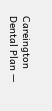Careington Dental Plan —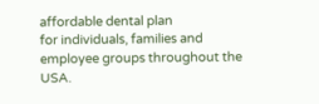affordable dental plan
for individuals, families and employee groups throughout the USA.